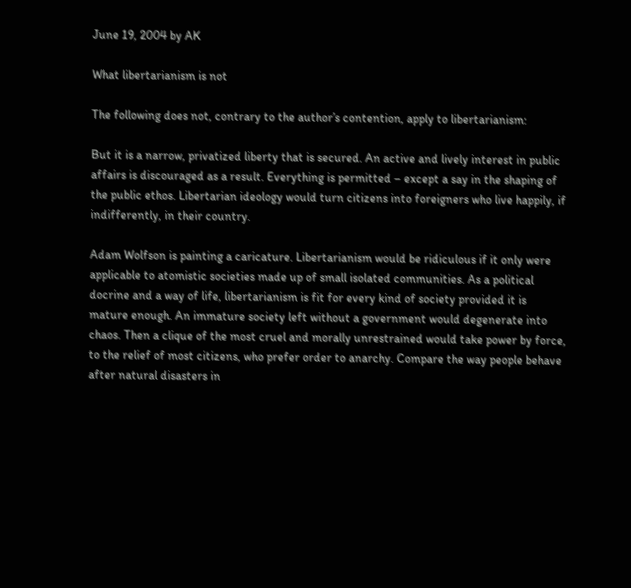June 19, 2004 by AK

What libertarianism is not

The following does not, contrary to the author’s contention, apply to libertarianism:

But it is a narrow, privatized liberty that is secured. An active and lively interest in public affairs is discouraged as a result. Everything is permitted – except a say in the shaping of the public ethos. Libertarian ideology would turn citizens into foreigners who live happily, if indifferently, in their country.

Adam Wolfson is painting a caricature. Libertarianism would be ridiculous if it only were applicable to atomistic societies made up of small isolated communities. As a political docrine and a way of life, libertarianism is fit for every kind of society provided it is mature enough. An immature society left without a government would degenerate into chaos. Then a clique of the most cruel and morally unrestrained would take power by force, to the relief of most citizens, who prefer order to anarchy. Compare the way people behave after natural disasters in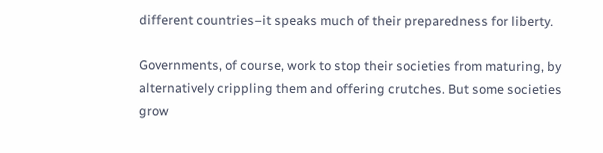different countries–it speaks much of their preparedness for liberty.

Governments, of course, work to stop their societies from maturing, by alternatively crippling them and offering crutches. But some societies grow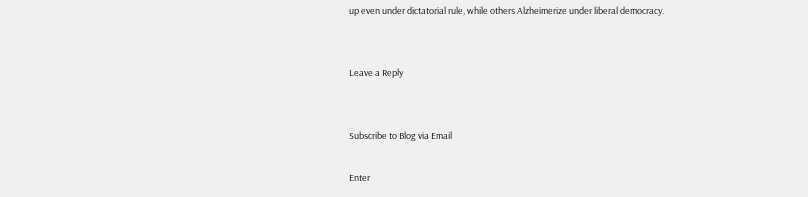up even under dictatorial rule, while others Alzheimerize under liberal democracy.


Leave a Reply


Subscribe to Blog via Email

Enter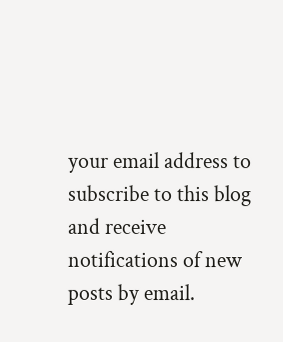your email address to subscribe to this blog and receive notifications of new posts by email.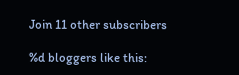Join 11 other subscribers

%d bloggers like this: